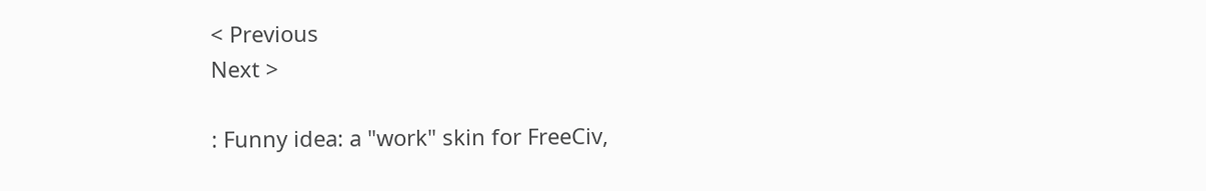< Previous
Next >

: Funny idea: a "work" skin for FreeCiv,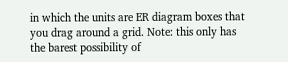in which the units are ER diagram boxes that you drag around a grid. Note: this only has the barest possibility of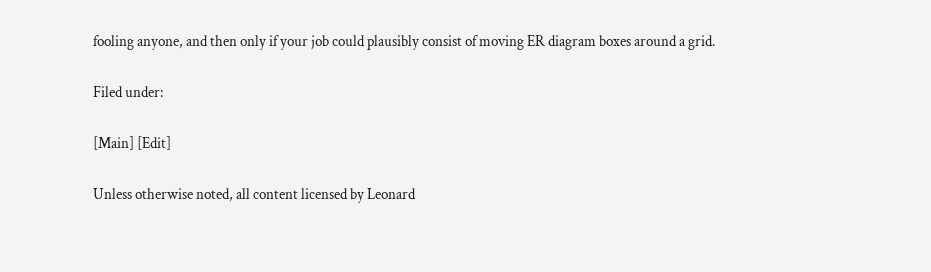fooling anyone, and then only if your job could plausibly consist of moving ER diagram boxes around a grid.

Filed under:

[Main] [Edit]

Unless otherwise noted, all content licensed by Leonard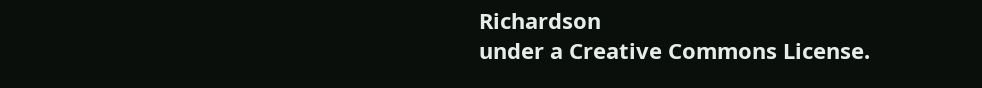Richardson
under a Creative Commons License.